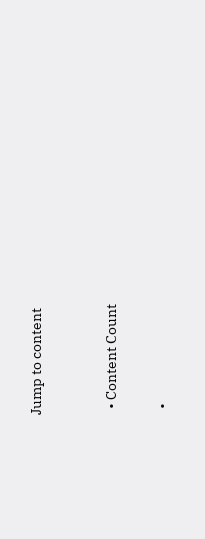Jump to content


  • Content Сount

  •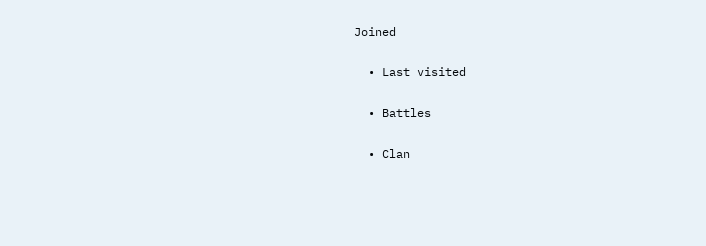Joined

  • Last visited

  • Battles

  • Clan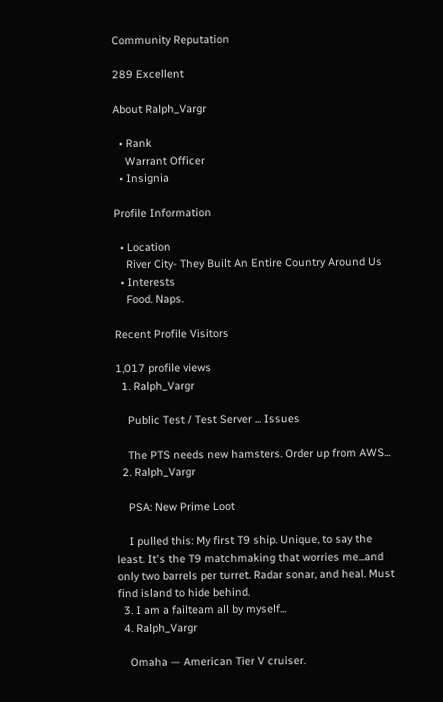Community Reputation

289 Excellent

About Ralph_Vargr

  • Rank
    Warrant Officer
  • Insignia

Profile Information

  • Location
    River City- They Built An Entire Country Around Us
  • Interests
    Food. Naps.

Recent Profile Visitors

1,017 profile views
  1. Ralph_Vargr

    Public Test / Test Server ... Issues

    The PTS needs new hamsters. Order up from AWS...
  2. Ralph_Vargr

    PSA: New Prime Loot

    I pulled this: My first T9 ship. Unique, to say the least. It's the T9 matchmaking that worries me...and only two barrels per turret. Radar sonar, and heal. Must find island to hide behind.
  3. I am a failteam all by myself...
  4. Ralph_Vargr

    Omaha — American Tier V cruiser.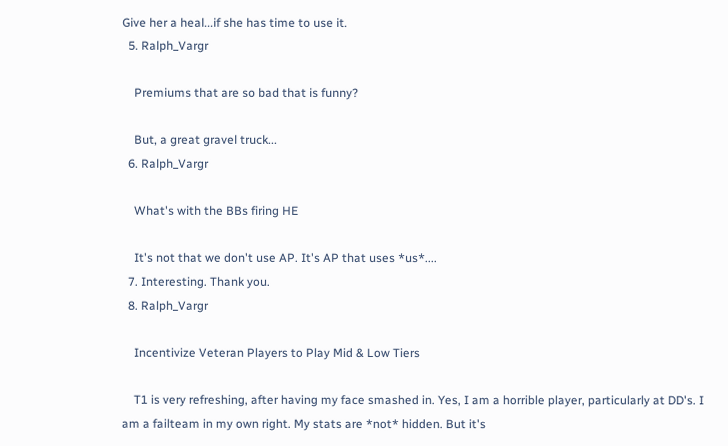Give her a heal...if she has time to use it.
  5. Ralph_Vargr

    Premiums that are so bad that is funny?

    But, a great gravel truck...
  6. Ralph_Vargr

    What's with the BBs firing HE

    It's not that we don't use AP. It's AP that uses *us*....
  7. Interesting. Thank you.
  8. Ralph_Vargr

    Incentivize Veteran Players to Play Mid & Low Tiers

    T1 is very refreshing, after having my face smashed in. Yes, I am a horrible player, particularly at DD's. I am a failteam in my own right. My stats are *not* hidden. But it's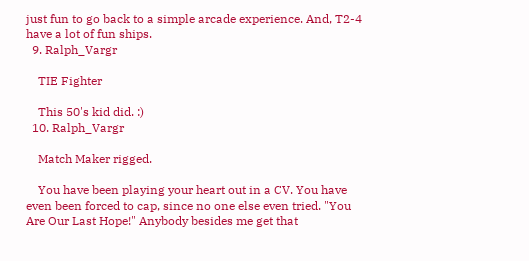just fun to go back to a simple arcade experience. And, T2-4 have a lot of fun ships.
  9. Ralph_Vargr

    TIE Fighter

    This 50's kid did. :)
  10. Ralph_Vargr

    Match Maker rigged.

    You have been playing your heart out in a CV. You have even been forced to cap, since no one else even tried. "You Are Our Last Hope!" Anybody besides me get that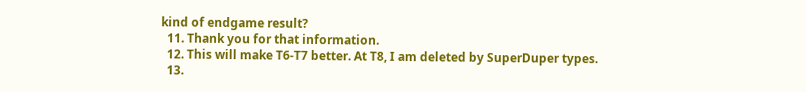kind of endgame result?
  11. Thank you for that information.
  12. This will make T6-T7 better. At T8, I am deleted by SuperDuper types.
  13.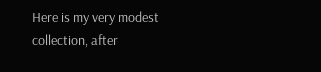Here is my very modest collection, after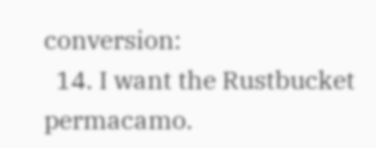conversion:
  14. I want the Rustbucket permacamo.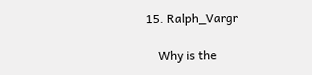15. Ralph_Vargr

    Why is the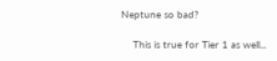Neptune so bad?

    This is true for Tier 1 as well...